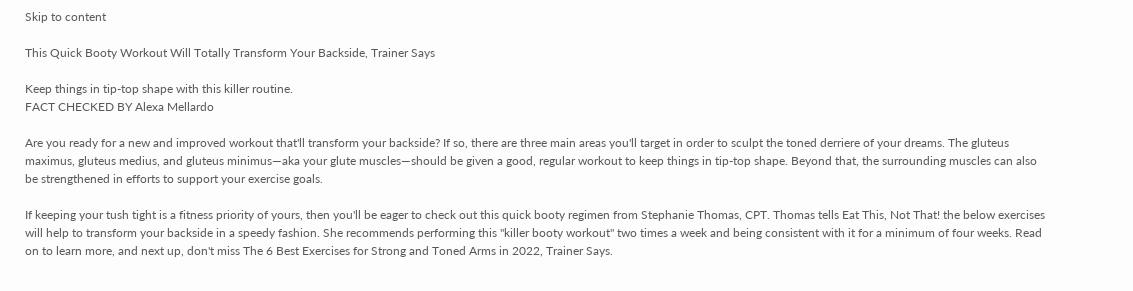Skip to content

This Quick Booty Workout Will Totally Transform Your Backside, Trainer Says

Keep things in tip-top shape with this killer routine.
FACT CHECKED BY Alexa Mellardo

Are you ready for a new and improved workout that'll transform your backside? If so, there are three main areas you'll target in order to sculpt the toned derriere of your dreams. The gluteus maximus, gluteus medius, and gluteus minimus—aka your glute muscles—should be given a good, regular workout to keep things in tip-top shape. Beyond that, the surrounding muscles can also be strengthened in efforts to support your exercise goals.

If keeping your tush tight is a fitness priority of yours, then you'll be eager to check out this quick booty regimen from Stephanie Thomas, CPT. Thomas tells Eat This, Not That! the below exercises will help to transform your backside in a speedy fashion. She recommends performing this "killer booty workout" two times a week and being consistent with it for a minimum of four weeks. Read on to learn more, and next up, don't miss The 6 Best Exercises for Strong and Toned Arms in 2022, Trainer Says.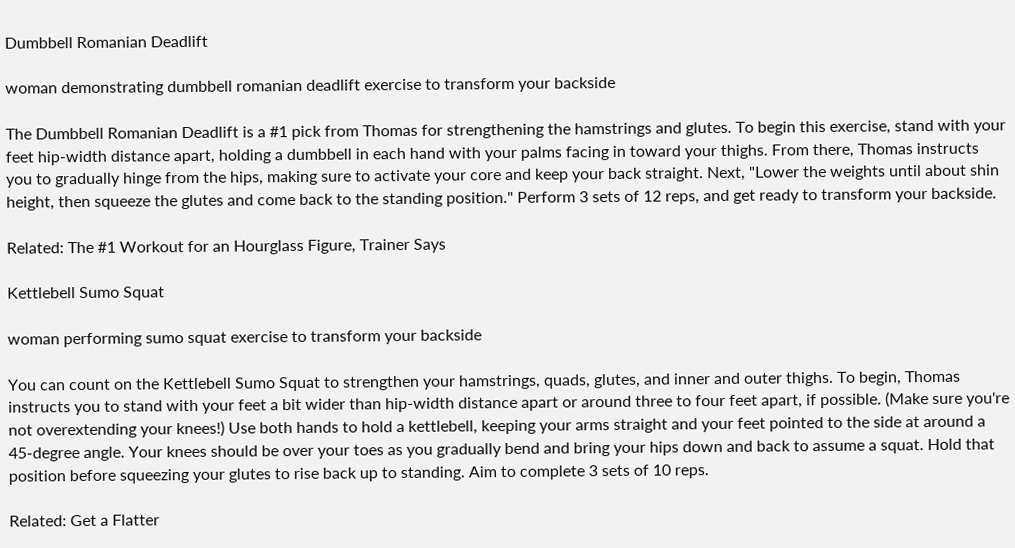Dumbbell Romanian Deadlift

woman demonstrating dumbbell romanian deadlift exercise to transform your backside

The Dumbbell Romanian Deadlift is a #1 pick from Thomas for strengthening the hamstrings and glutes. To begin this exercise, stand with your feet hip-width distance apart, holding a dumbbell in each hand with your palms facing in toward your thighs. From there, Thomas instructs you to gradually hinge from the hips, making sure to activate your core and keep your back straight. Next, "Lower the weights until about shin height, then squeeze the glutes and come back to the standing position." Perform 3 sets of 12 reps, and get ready to transform your backside.

Related: The #1 Workout for an Hourglass Figure, Trainer Says

Kettlebell Sumo Squat

woman performing sumo squat exercise to transform your backside

You can count on the Kettlebell Sumo Squat to strengthen your hamstrings, quads, glutes, and inner and outer thighs. To begin, Thomas instructs you to stand with your feet a bit wider than hip-width distance apart or around three to four feet apart, if possible. (Make sure you're not overextending your knees!) Use both hands to hold a kettlebell, keeping your arms straight and your feet pointed to the side at around a 45-degree angle. Your knees should be over your toes as you gradually bend and bring your hips down and back to assume a squat. Hold that position before squeezing your glutes to rise back up to standing. Aim to complete 3 sets of 10 reps.

Related: Get a Flatter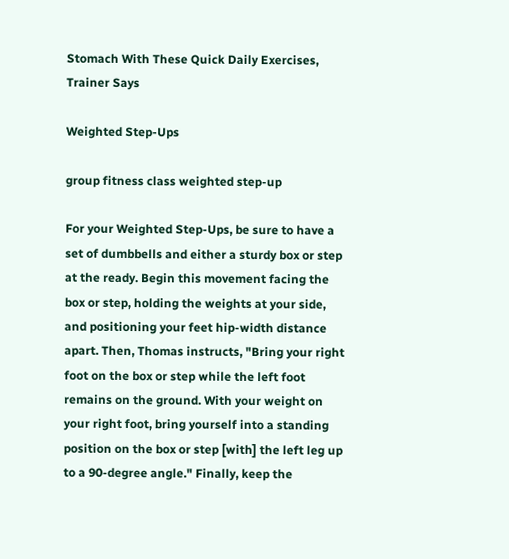Stomach With These Quick Daily Exercises, Trainer Says

Weighted Step-Ups

group fitness class weighted step-up

For your Weighted Step-Ups, be sure to have a set of dumbbells and either a sturdy box or step at the ready. Begin this movement facing the box or step, holding the weights at your side, and positioning your feet hip-width distance apart. Then, Thomas instructs, "Bring your right foot on the box or step while the left foot remains on the ground. With your weight on your right foot, bring yourself into a standing position on the box or step [with] the left leg up to a 90-degree angle." Finally, keep the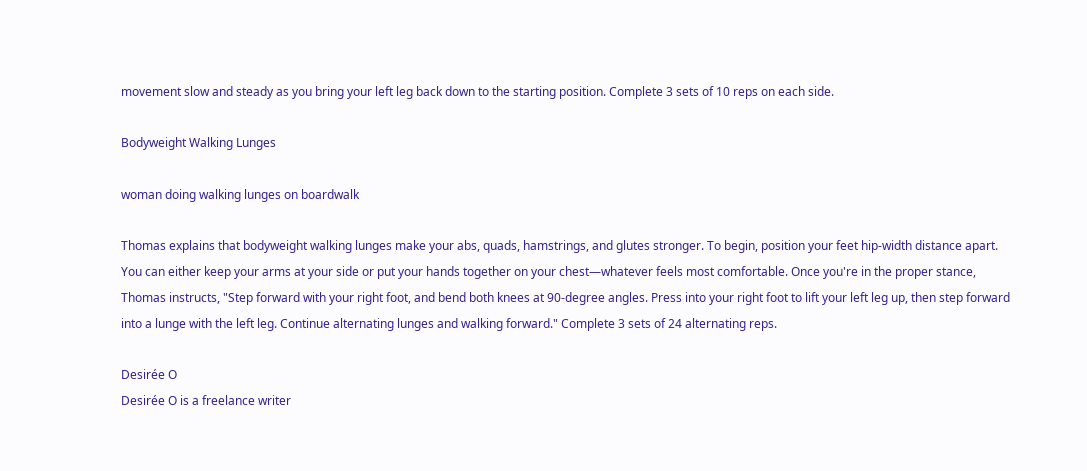movement slow and steady as you bring your left leg back down to the starting position. Complete 3 sets of 10 reps on each side.

Bodyweight Walking Lunges

woman doing walking lunges on boardwalk

Thomas explains that bodyweight walking lunges make your abs, quads, hamstrings, and glutes stronger. To begin, position your feet hip-width distance apart. You can either keep your arms at your side or put your hands together on your chest—whatever feels most comfortable. Once you're in the proper stance, Thomas instructs, "Step forward with your right foot, and bend both knees at 90-degree angles. Press into your right foot to lift your left leg up, then step forward into a lunge with the left leg. Continue alternating lunges and walking forward." Complete 3 sets of 24 alternating reps.

Desirée O
Desirée O is a freelance writer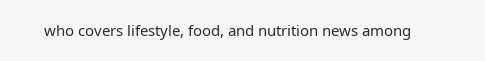who covers lifestyle, food, and nutrition news among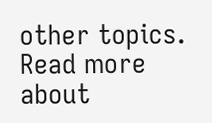other topics. Read more about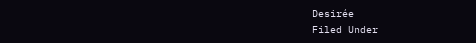Desirée
Filed Under